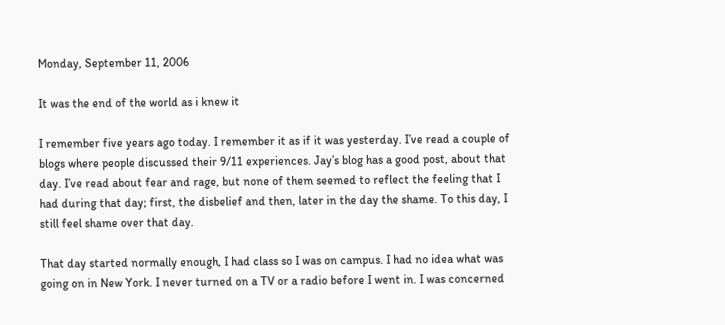Monday, September 11, 2006

It was the end of the world as i knew it

I remember five years ago today. I remember it as if it was yesterday. I’ve read a couple of blogs where people discussed their 9/11 experiences. Jay’s blog has a good post, about that day. I’ve read about fear and rage, but none of them seemed to reflect the feeling that I had during that day; first, the disbelief and then, later in the day the shame. To this day, I still feel shame over that day.

That day started normally enough, I had class so I was on campus. I had no idea what was going on in New York. I never turned on a TV or a radio before I went in. I was concerned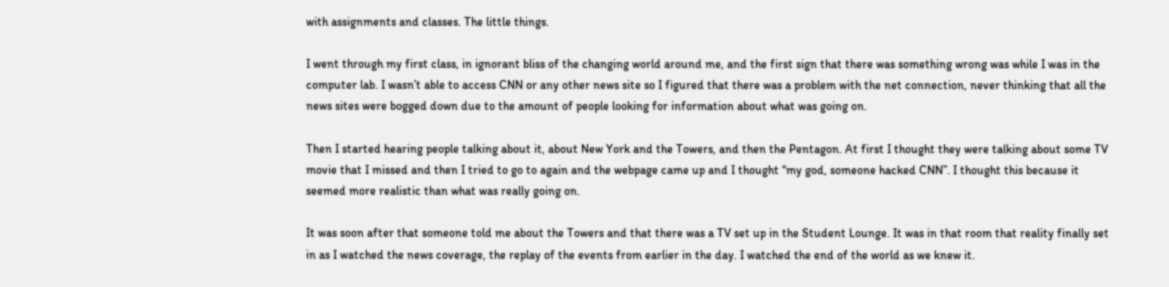with assignments and classes. The little things.

I went through my first class, in ignorant bliss of the changing world around me, and the first sign that there was something wrong was while I was in the computer lab. I wasn’t able to access CNN or any other news site so I figured that there was a problem with the net connection, never thinking that all the news sites were bogged down due to the amount of people looking for information about what was going on.

Then I started hearing people talking about it, about New York and the Towers, and then the Pentagon. At first I thought they were talking about some TV movie that I missed and then I tried to go to again and the webpage came up and I thought “my god, someone hacked CNN”. I thought this because it seemed more realistic than what was really going on.

It was soon after that someone told me about the Towers and that there was a TV set up in the Student Lounge. It was in that room that reality finally set in as I watched the news coverage, the replay of the events from earlier in the day. I watched the end of the world as we knew it.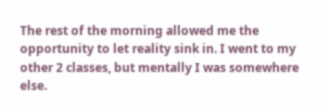The rest of the morning allowed me the opportunity to let reality sink in. I went to my other 2 classes, but mentally I was somewhere else.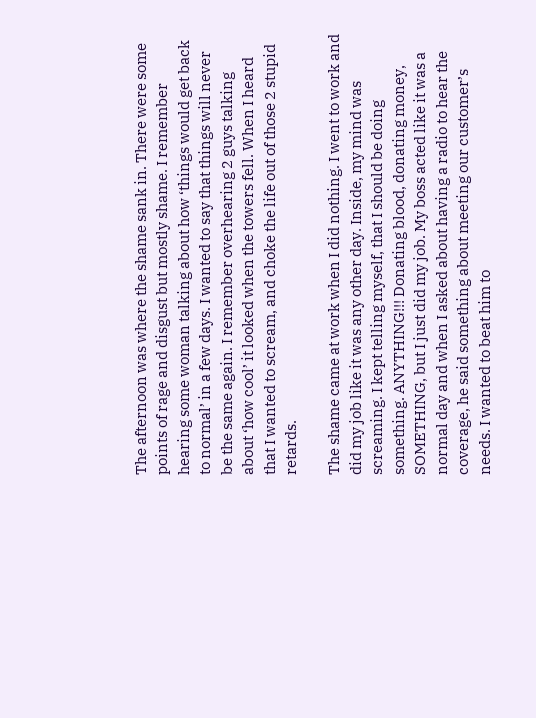The afternoon was where the shame sank in. There were some points of rage and disgust but mostly shame. I remember hearing some woman talking about how ‘things would get back to normal’ in a few days. I wanted to say that things will never be the same again. I remember overhearing 2 guys talking about ‘how cool’ it looked when the towers fell. When I heard that I wanted to scream, and choke the life out of those 2 stupid retards.

The shame came at work when I did nothing. I went to work and did my job like it was any other day. Inside, my mind was screaming. I kept telling myself, that I should be doing something. ANYTHING!!! Donating blood, donating money, SOMETHING, but I just did my job. My boss acted like it was a normal day and when I asked about having a radio to hear the coverage, he said something about meeting our customer’s needs. I wanted to beat him to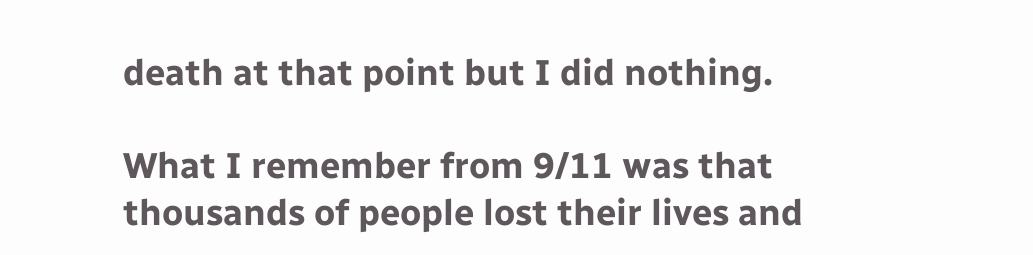death at that point but I did nothing.

What I remember from 9/11 was that thousands of people lost their lives and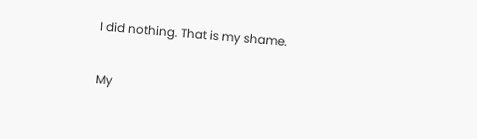I did nothing. That is my shame.

My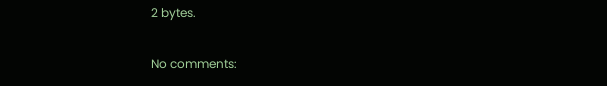2 bytes.

No comments: